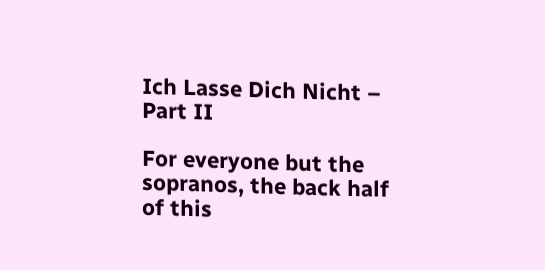Ich Lasse Dich Nicht – Part II

For everyone but the sopranos, the back half of this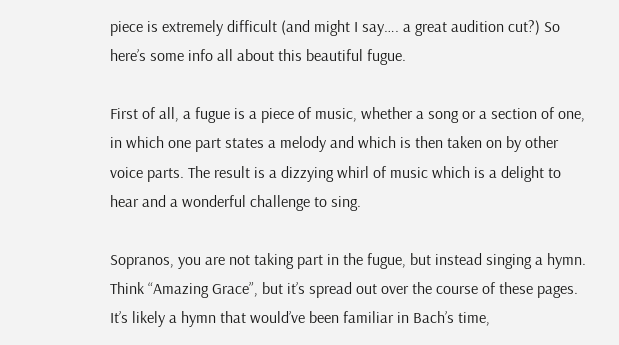piece is extremely difficult (and might I say…. a great audition cut?) So here’s some info all about this beautiful fugue.

First of all, a fugue is a piece of music, whether a song or a section of one, in which one part states a melody and which is then taken on by other voice parts. The result is a dizzying whirl of music which is a delight to hear and a wonderful challenge to sing.

Sopranos, you are not taking part in the fugue, but instead singing a hymn. Think “Amazing Grace”, but it’s spread out over the course of these pages. It’s likely a hymn that would’ve been familiar in Bach’s time,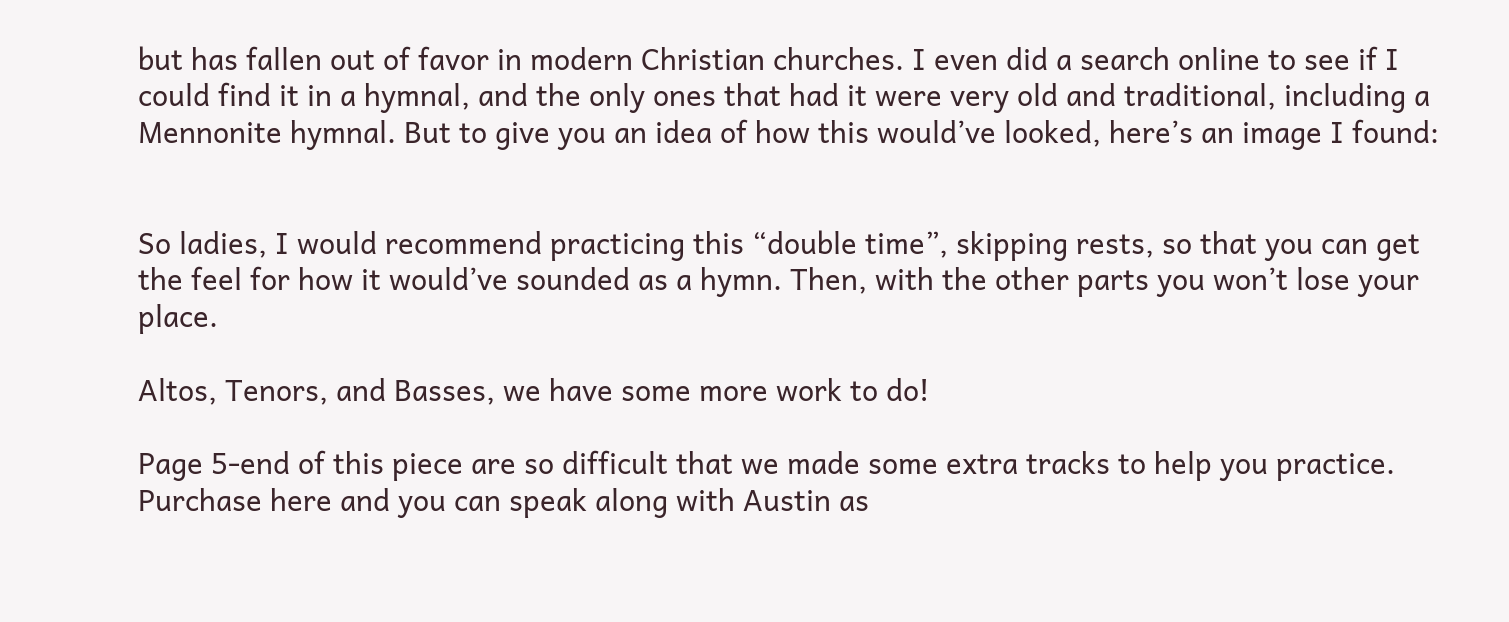but has fallen out of favor in modern Christian churches. I even did a search online to see if I could find it in a hymnal, and the only ones that had it were very old and traditional, including a Mennonite hymnal. But to give you an idea of how this would’ve looked, here’s an image I found:


So ladies, I would recommend practicing this “double time”, skipping rests, so that you can get the feel for how it would’ve sounded as a hymn. Then, with the other parts you won’t lose your place.

Altos, Tenors, and Basses, we have some more work to do!

Page 5-end of this piece are so difficult that we made some extra tracks to help you practice. Purchase here and you can speak along with Austin as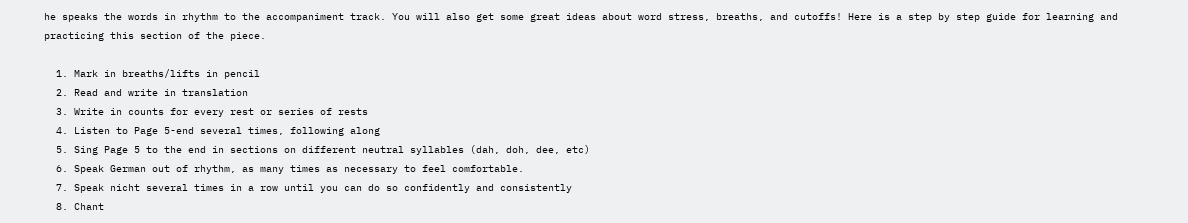he speaks the words in rhythm to the accompaniment track. You will also get some great ideas about word stress, breaths, and cutoffs! Here is a step by step guide for learning and practicing this section of the piece.

  1. Mark in breaths/lifts in pencil
  2. Read and write in translation
  3. Write in counts for every rest or series of rests
  4. Listen to Page 5-end several times, following along
  5. Sing Page 5 to the end in sections on different neutral syllables (dah, doh, dee, etc)
  6. Speak German out of rhythm, as many times as necessary to feel comfortable.
  7. Speak nicht several times in a row until you can do so confidently and consistently
  8. Chant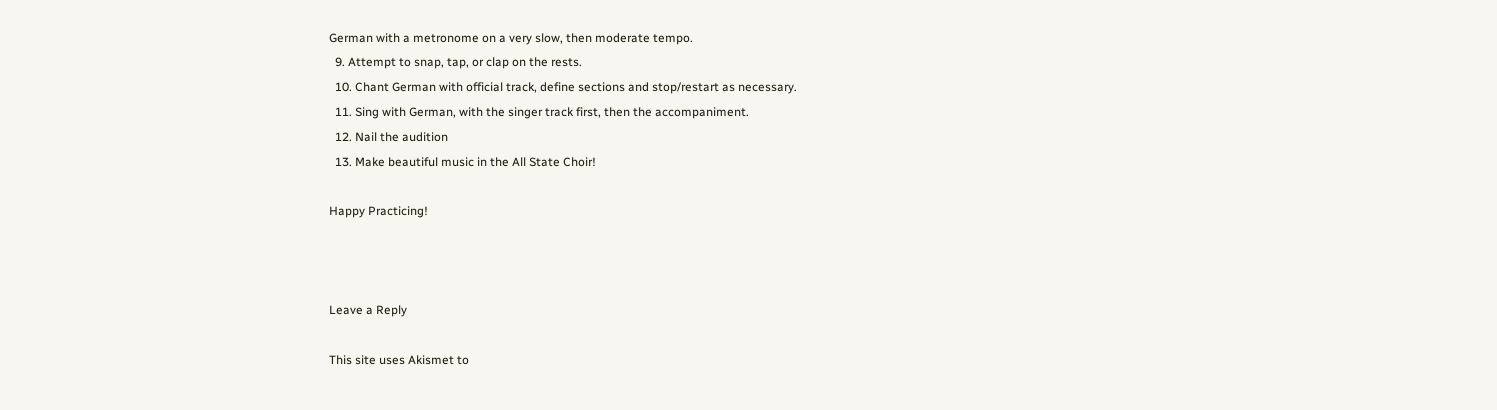German with a metronome on a very slow, then moderate tempo.
  9. Attempt to snap, tap, or clap on the rests.
  10. Chant German with official track, define sections and stop/restart as necessary.
  11. Sing with German, with the singer track first, then the accompaniment.
  12. Nail the audition
  13. Make beautiful music in the All State Choir!

Happy Practicing!



Leave a Reply

This site uses Akismet to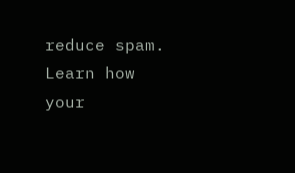reduce spam. Learn how your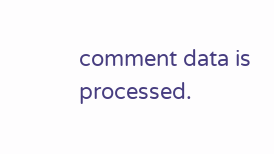comment data is processed.